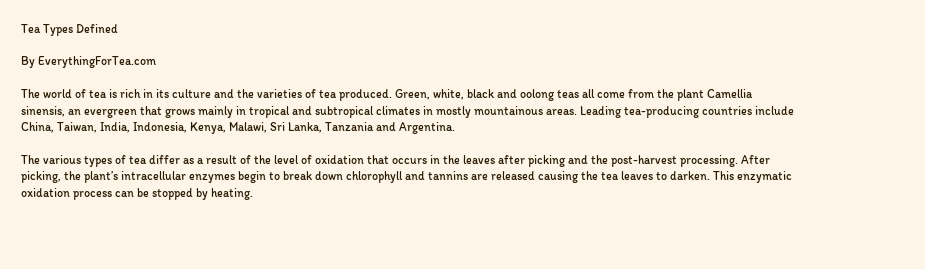Tea Types Defined

By EverythingForTea.com

The world of tea is rich in its culture and the varieties of tea produced. Green, white, black and oolong teas all come from the plant Camellia sinensis, an evergreen that grows mainly in tropical and subtropical climates in mostly mountainous areas. Leading tea-producing countries include China, Taiwan, India, Indonesia, Kenya, Malawi, Sri Lanka, Tanzania and Argentina.

The various types of tea differ as a result of the level of oxidation that occurs in the leaves after picking and the post-harvest processing. After picking, the plant’s intracellular enzymes begin to break down chlorophyll and tannins are released causing the tea leaves to darken. This enzymatic oxidation process can be stopped by heating.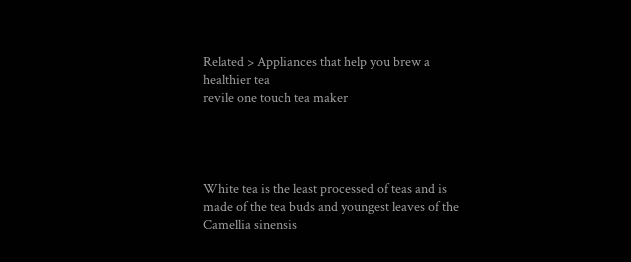Related > Appliances that help you brew a healthier tea
revile one touch tea maker




White tea is the least processed of teas and is made of the tea buds and youngest leaves of the Camellia sinensis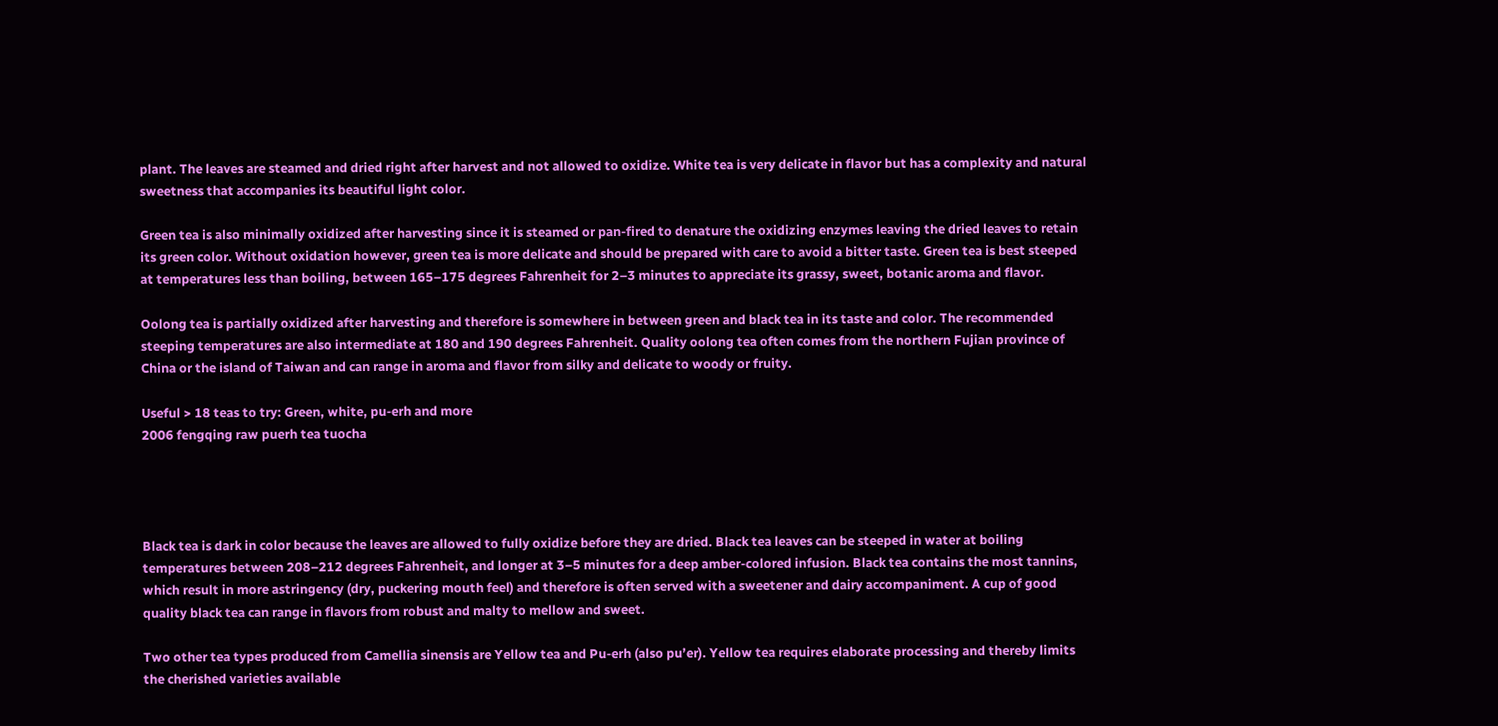plant. The leaves are steamed and dried right after harvest and not allowed to oxidize. White tea is very delicate in flavor but has a complexity and natural sweetness that accompanies its beautiful light color.

Green tea is also minimally oxidized after harvesting since it is steamed or pan-fired to denature the oxidizing enzymes leaving the dried leaves to retain its green color. Without oxidation however, green tea is more delicate and should be prepared with care to avoid a bitter taste. Green tea is best steeped at temperatures less than boiling, between 165–175 degrees Fahrenheit for 2–3 minutes to appreciate its grassy, sweet, botanic aroma and flavor.

Oolong tea is partially oxidized after harvesting and therefore is somewhere in between green and black tea in its taste and color. The recommended steeping temperatures are also intermediate at 180 and 190 degrees Fahrenheit. Quality oolong tea often comes from the northern Fujian province of China or the island of Taiwan and can range in aroma and flavor from silky and delicate to woody or fruity.

Useful > 18 teas to try: Green, white, pu-erh and more
2006 fengqing raw puerh tea tuocha




Black tea is dark in color because the leaves are allowed to fully oxidize before they are dried. Black tea leaves can be steeped in water at boiling temperatures between 208–212 degrees Fahrenheit, and longer at 3–5 minutes for a deep amber-colored infusion. Black tea contains the most tannins, which result in more astringency (dry, puckering mouth feel) and therefore is often served with a sweetener and dairy accompaniment. A cup of good quality black tea can range in flavors from robust and malty to mellow and sweet.

Two other tea types produced from Camellia sinensis are Yellow tea and Pu-erh (also pu’er). Yellow tea requires elaborate processing and thereby limits the cherished varieties available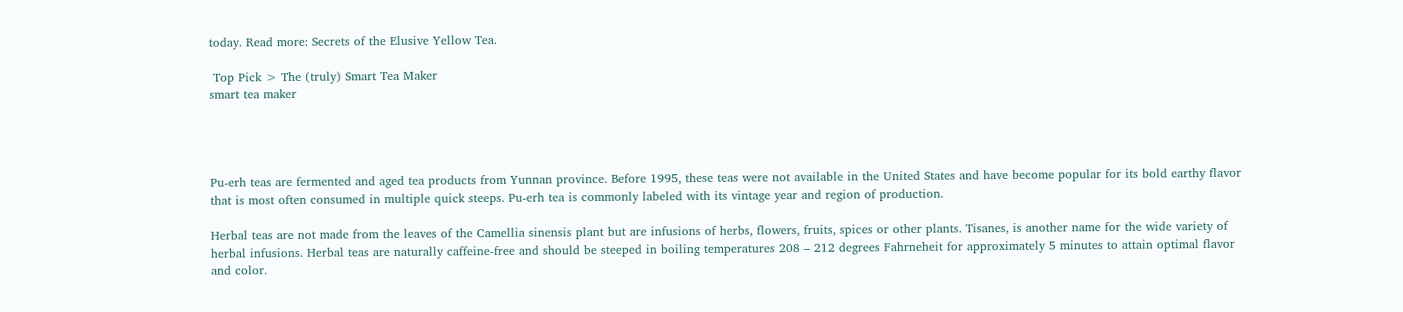today. Read more: Secrets of the Elusive Yellow Tea.

 Top Pick > The (truly) Smart Tea Maker
smart tea maker




Pu-erh teas are fermented and aged tea products from Yunnan province. Before 1995, these teas were not available in the United States and have become popular for its bold earthy flavor that is most often consumed in multiple quick steeps. Pu-erh tea is commonly labeled with its vintage year and region of production.

Herbal teas are not made from the leaves of the Camellia sinensis plant but are infusions of herbs, flowers, fruits, spices or other plants. Tisanes, is another name for the wide variety of herbal infusions. Herbal teas are naturally caffeine-free and should be steeped in boiling temperatures 208 – 212 degrees Fahrneheit for approximately 5 minutes to attain optimal flavor and color.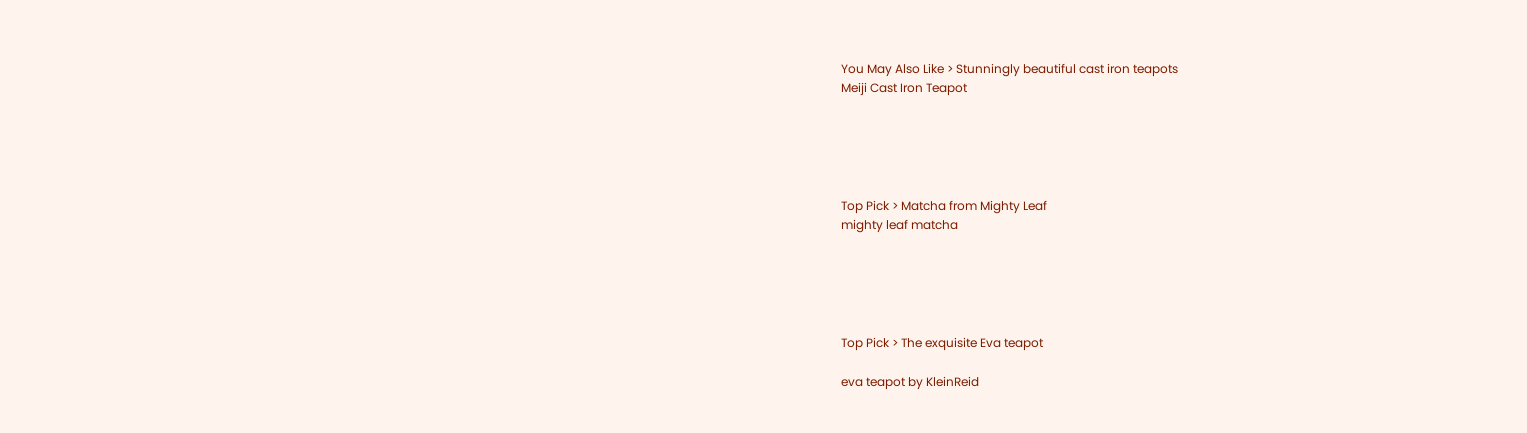You May Also Like > Stunningly beautiful cast iron teapots
Meiji Cast Iron Teapot





Top Pick > Matcha from Mighty Leaf
mighty leaf matcha





Top Pick > The exquisite Eva teapot

eva teapot by KleinReid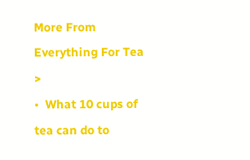More From Everything For Tea >
•  What 10 cups of tea can do to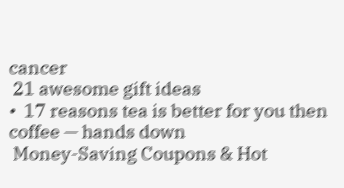cancer
 21 awesome gift ideas
•  17 reasons tea is better for you then coffee — hands down
 Money-Saving Coupons & Hot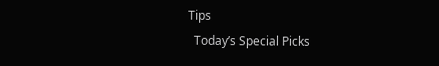Tips
  Today’s Special Picks